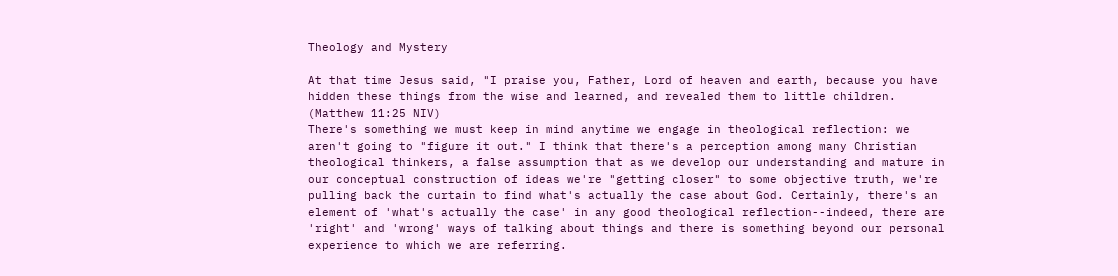Theology and Mystery

At that time Jesus said, "I praise you, Father, Lord of heaven and earth, because you have hidden these things from the wise and learned, and revealed them to little children. (Matthew 11:25 NIV)
There's something we must keep in mind anytime we engage in theological reflection: we aren't going to "figure it out." I think that there's a perception among many Christian theological thinkers, a false assumption that as we develop our understanding and mature in our conceptual construction of ideas we're "getting closer" to some objective truth, we're pulling back the curtain to find what's actually the case about God. Certainly, there's an element of 'what's actually the case' in any good theological reflection--indeed, there are 'right' and 'wrong' ways of talking about things and there is something beyond our personal experience to which we are referring.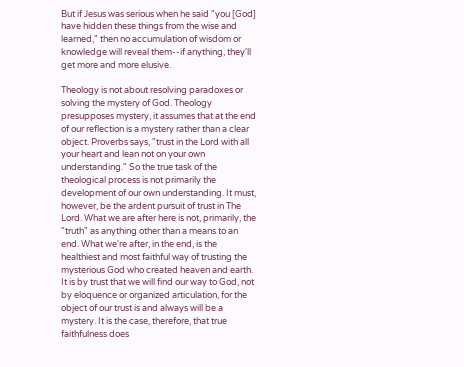But if Jesus was serious when he said "you [God] have hidden these things from the wise and learned," then no accumulation of wisdom or knowledge will reveal them--if anything, they'll get more and more elusive.

Theology is not about resolving paradoxes or solving the mystery of God. Theology presupposes mystery, it assumes that at the end of our reflection is a mystery rather than a clear object. Proverbs says, "trust in the Lord with all your heart and lean not on your own understanding." So the true task of the theological process is not primarily the development of our own understanding. It must, however, be the ardent pursuit of trust in The Lord. What we are after here is not, primarily, the "truth" as anything other than a means to an end. What we're after, in the end, is the healthiest and most faithful way of trusting the mysterious God who created heaven and earth. It is by trust that we will find our way to God, not by eloquence or organized articulation, for the object of our trust is and always will be a mystery. It is the case, therefore, that true faithfulness does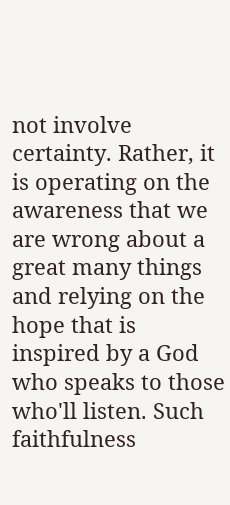not involve certainty. Rather, it is operating on the awareness that we are wrong about a great many things and relying on the hope that is inspired by a God who speaks to those who'll listen. Such faithfulness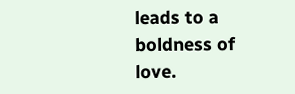leads to a boldness of love.